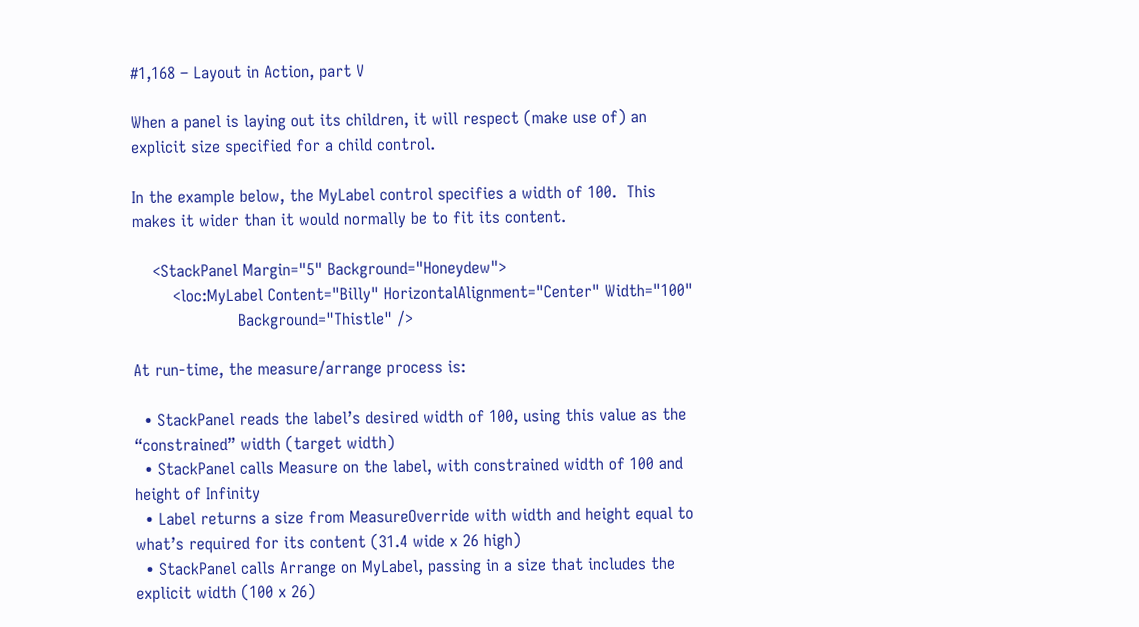#1,168 – Layout in Action, part V

When a panel is laying out its children, it will respect (make use of) an explicit size specified for a child control.

In the example below, the MyLabel control specifies a width of 100.  This makes it wider than it would normally be to fit its content.

    <StackPanel Margin="5" Background="Honeydew">
        <loc:MyLabel Content="Billy" HorizontalAlignment="Center" Width="100"
                     Background="Thistle" />

At run-time, the measure/arrange process is:

  • StackPanel reads the label’s desired width of 100, using this value as the “constrained” width (target width)
  • StackPanel calls Measure on the label, with constrained width of 100 and height of Infinity
  • Label returns a size from MeasureOverride with width and height equal to what’s required for its content (31.4 wide x 26 high)
  • StackPanel calls Arrange on MyLabel, passing in a size that includes the explicit width (100 x 26)